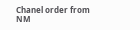Chanel order from NM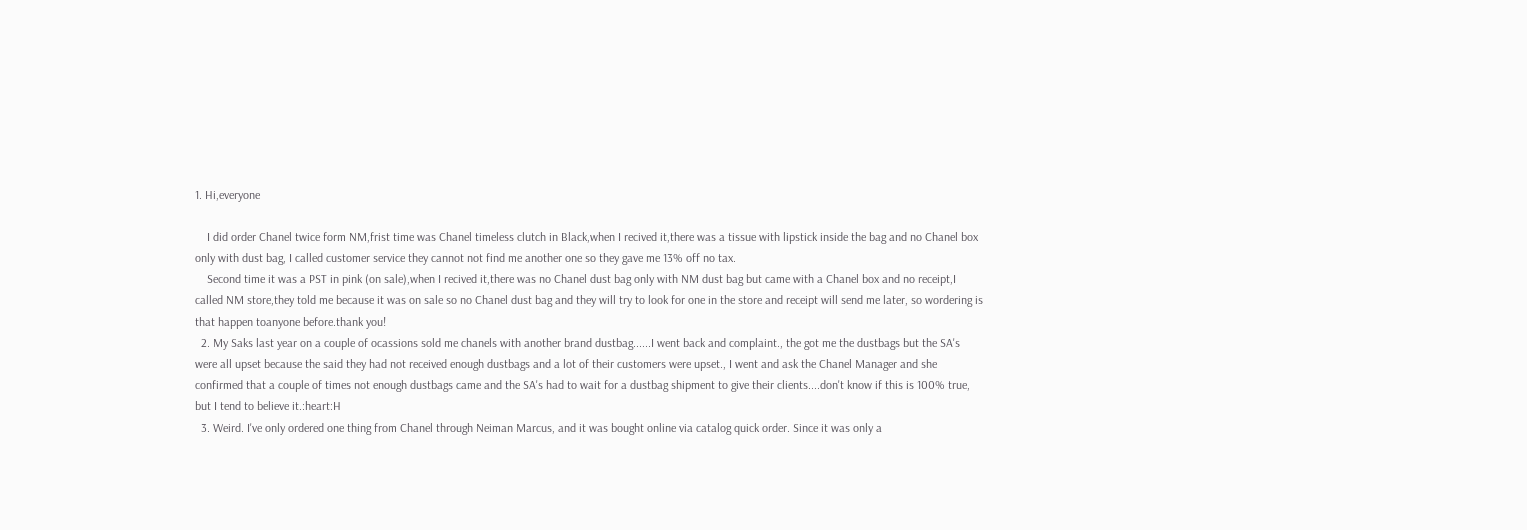1. Hi,everyone

    I did order Chanel twice form NM,frist time was Chanel timeless clutch in Black,when I recived it,there was a tissue with lipstick inside the bag and no Chanel box only with dust bag, I called customer service they cannot not find me another one so they gave me 13% off no tax.
    Second time it was a PST in pink (on sale),when I recived it,there was no Chanel dust bag only with NM dust bag but came with a Chanel box and no receipt,I called NM store,they told me because it was on sale so no Chanel dust bag and they will try to look for one in the store and receipt will send me later, so wordering is that happen toanyone before.thank you!
  2. My Saks last year on a couple of ocassions sold me chanels with another brand dustbag......I went back and complaint., the got me the dustbags but the SA's were all upset because the said they had not received enough dustbags and a lot of their customers were upset., I went and ask the Chanel Manager and she confirmed that a couple of times not enough dustbags came and the SA's had to wait for a dustbag shipment to give their clients....don't know if this is 100% true, but I tend to believe it.:heart:H
  3. Weird. I've only ordered one thing from Chanel through Neiman Marcus, and it was bought online via catalog quick order. Since it was only a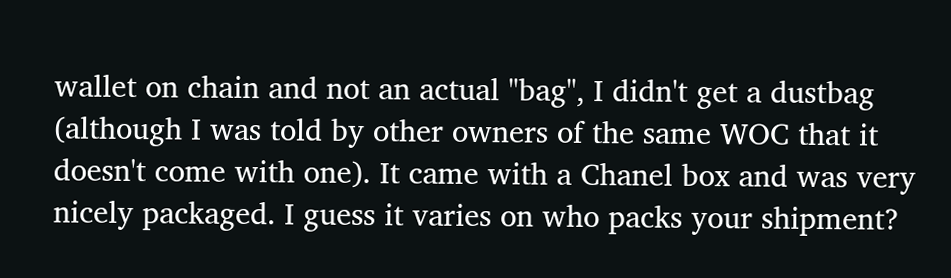wallet on chain and not an actual "bag", I didn't get a dustbag (although I was told by other owners of the same WOC that it doesn't come with one). It came with a Chanel box and was very nicely packaged. I guess it varies on who packs your shipment?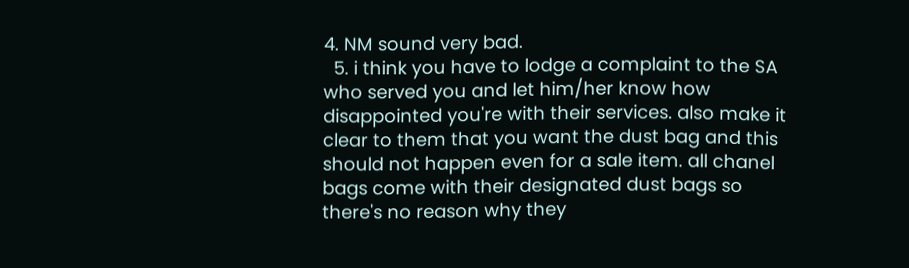4. NM sound very bad.
  5. i think you have to lodge a complaint to the SA who served you and let him/her know how disappointed you're with their services. also make it clear to them that you want the dust bag and this should not happen even for a sale item. all chanel bags come with their designated dust bags so there's no reason why they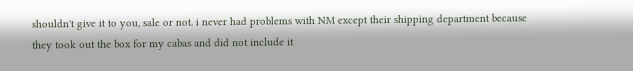shouldn't give it to you, sale or not. i never had problems with NM except their shipping department because they took out the box for my cabas and did not include it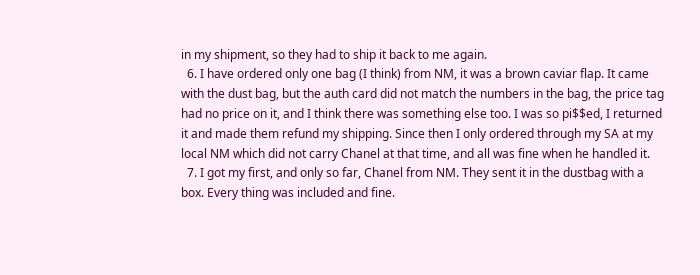in my shipment, so they had to ship it back to me again.
  6. I have ordered only one bag (I think) from NM, it was a brown caviar flap. It came with the dust bag, but the auth card did not match the numbers in the bag, the price tag had no price on it, and I think there was something else too. I was so pi$$ed, I returned it and made them refund my shipping. Since then I only ordered through my SA at my local NM which did not carry Chanel at that time, and all was fine when he handled it.
  7. I got my first, and only so far, Chanel from NM. They sent it in the dustbag with a box. Every thing was included and fine.